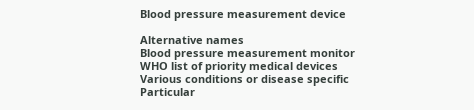Blood pressure measurement device

Alternative names
Blood pressure measurement monitor
WHO list of priority medical devices
Various conditions or disease specific
Particular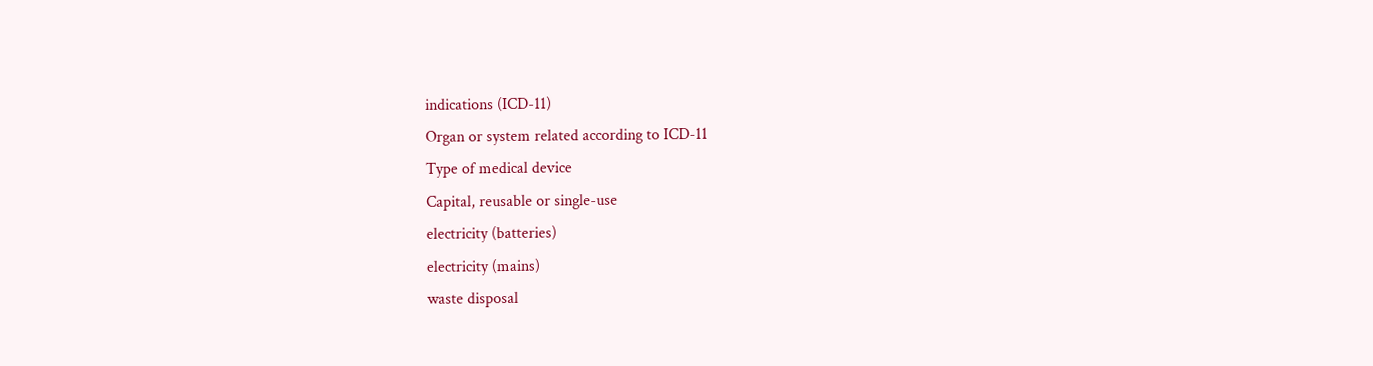indications (ICD-11)
Organ or system related according to ICD-11
Type of medical device
Capital, reusable or single-use
electricity (batteries)
electricity (mains)
waste disposal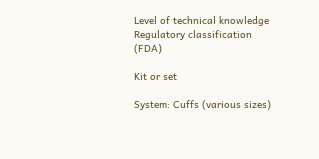Level of technical knowledge
Regulatory classification (FDA)

Kit or set

System: Cuffs (various sizes)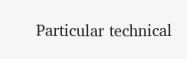Particular technical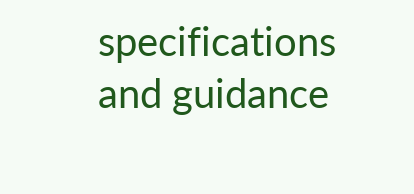specifications and guidance